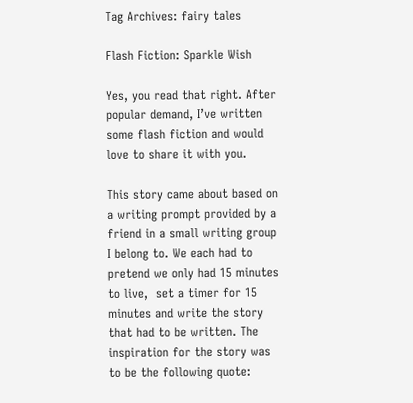Tag Archives: fairy tales

Flash Fiction: Sparkle Wish

Yes, you read that right. After popular demand, I’ve written some flash fiction and would love to share it with you.

This story came about based on a writing prompt provided by a friend in a small writing group I belong to. We each had to pretend we only had 15 minutes to live,  set a timer for 15 minutes and write the story that had to be written. The inspiration for the story was to be the following quote: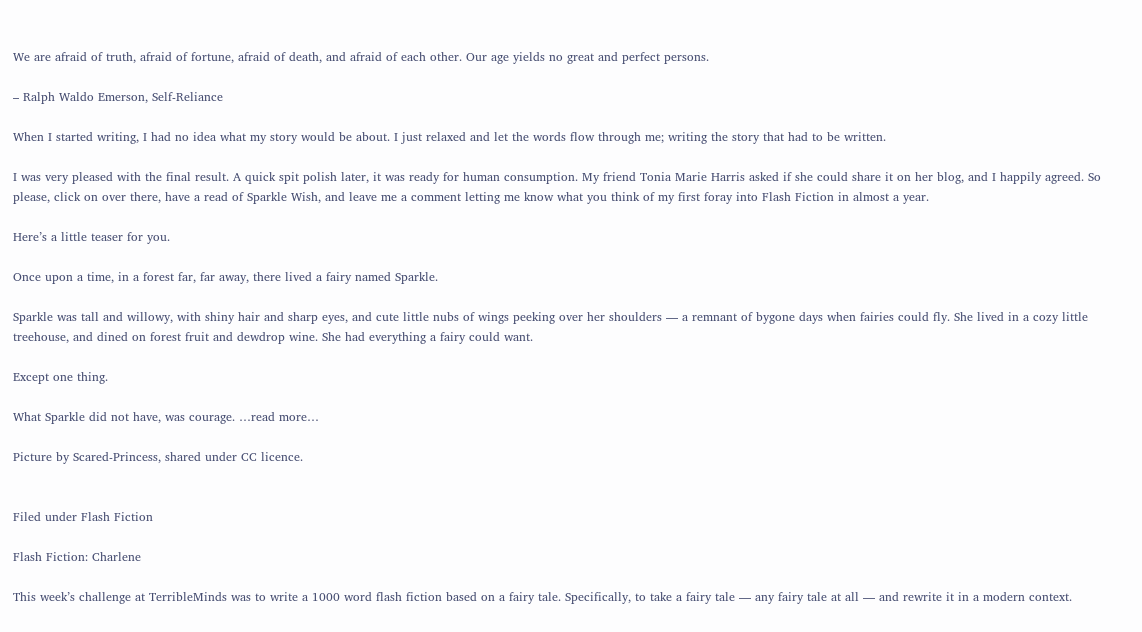We are afraid of truth, afraid of fortune, afraid of death, and afraid of each other. Our age yields no great and perfect persons.

– Ralph Waldo Emerson, Self-Reliance

When I started writing, I had no idea what my story would be about. I just relaxed and let the words flow through me; writing the story that had to be written.

I was very pleased with the final result. A quick spit polish later, it was ready for human consumption. My friend Tonia Marie Harris asked if she could share it on her blog, and I happily agreed. So please, click on over there, have a read of Sparkle Wish, and leave me a comment letting me know what you think of my first foray into Flash Fiction in almost a year.

Here’s a little teaser for you.

Once upon a time, in a forest far, far away, there lived a fairy named Sparkle.

Sparkle was tall and willowy, with shiny hair and sharp eyes, and cute little nubs of wings peeking over her shoulders — a remnant of bygone days when fairies could fly. She lived in a cozy little treehouse, and dined on forest fruit and dewdrop wine. She had everything a fairy could want.

Except one thing.

What Sparkle did not have, was courage. …read more…

Picture by Scared-Princess, shared under CC licence.


Filed under Flash Fiction

Flash Fiction: Charlene

This week’s challenge at TerribleMinds was to write a 1000 word flash fiction based on a fairy tale. Specifically, to take a fairy tale — any fairy tale at all — and rewrite it in a modern context.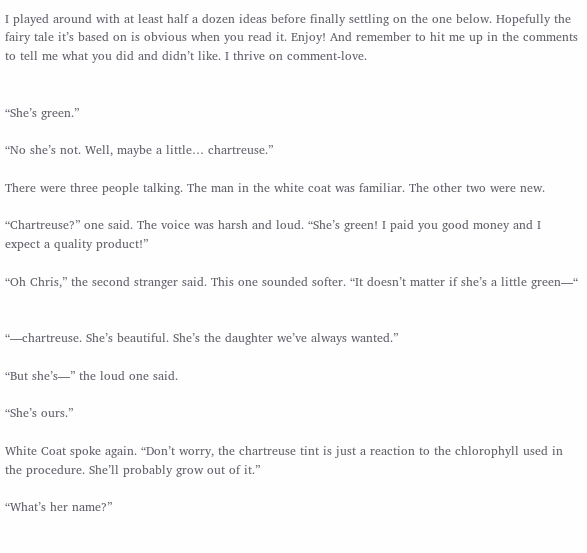I played around with at least half a dozen ideas before finally settling on the one below. Hopefully the fairy tale it’s based on is obvious when you read it. Enjoy! And remember to hit me up in the comments to tell me what you did and didn’t like. I thrive on comment-love.


“She’s green.”

“No she’s not. Well, maybe a little… chartreuse.”

There were three people talking. The man in the white coat was familiar. The other two were new.

“Chartreuse?” one said. The voice was harsh and loud. “She’s green! I paid you good money and I expect a quality product!”

“Oh Chris,” the second stranger said. This one sounded softer. “It doesn’t matter if she’s a little green—“


“—chartreuse. She’s beautiful. She’s the daughter we’ve always wanted.”

“But she’s—” the loud one said.

“She’s ours.”

White Coat spoke again. “Don’t worry, the chartreuse tint is just a reaction to the chlorophyll used in the procedure. She’ll probably grow out of it.”

“What’s her name?”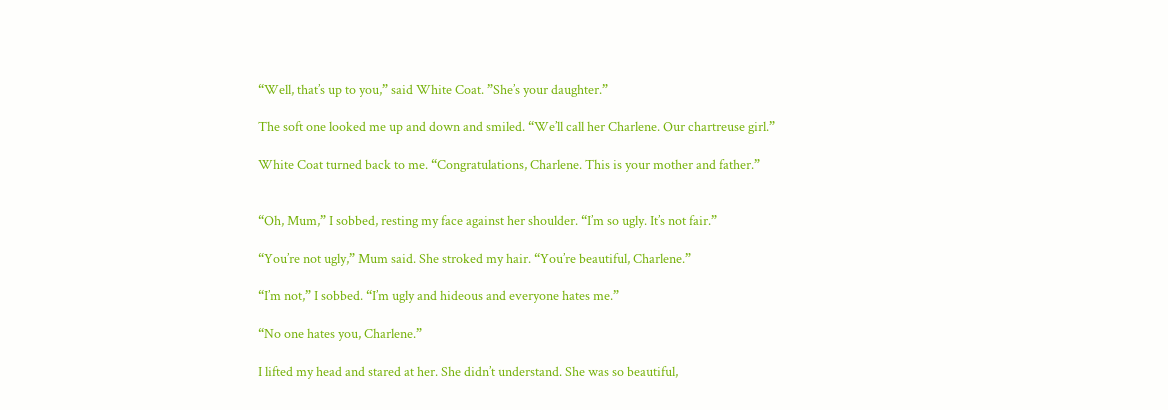“Well, that’s up to you,” said White Coat. ”She’s your daughter.”

The soft one looked me up and down and smiled. “We’ll call her Charlene. Our chartreuse girl.”

White Coat turned back to me. “Congratulations, Charlene. This is your mother and father.”


“Oh, Mum,” I sobbed, resting my face against her shoulder. “I’m so ugly. It’s not fair.”

“You’re not ugly,” Mum said. She stroked my hair. “You’re beautiful, Charlene.”

“I’m not,” I sobbed. “I’m ugly and hideous and everyone hates me.”

“No one hates you, Charlene.”

I lifted my head and stared at her. She didn’t understand. She was so beautiful,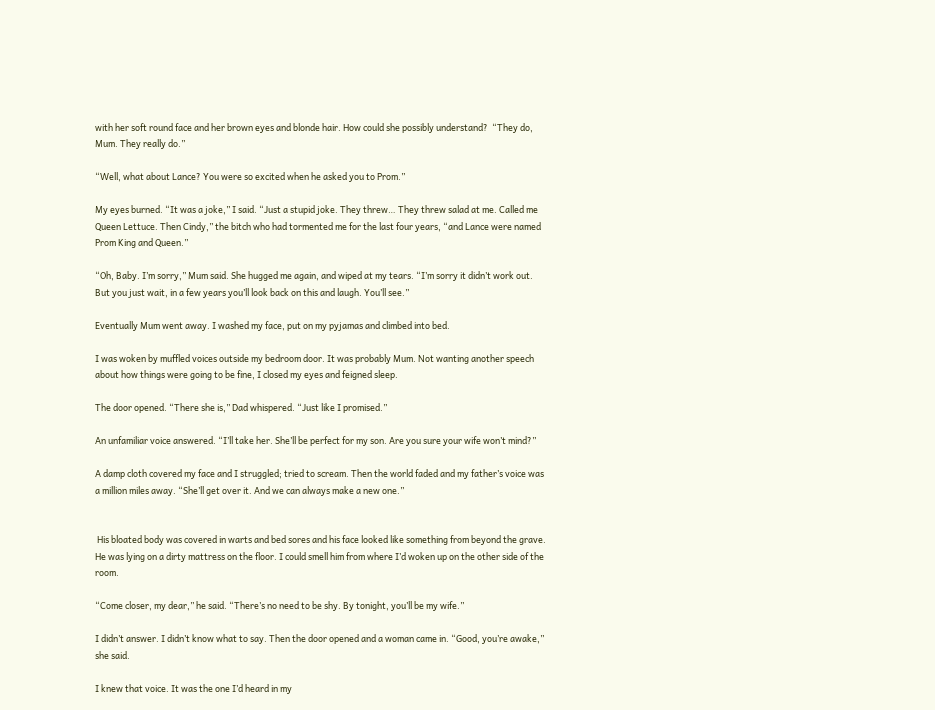with her soft round face and her brown eyes and blonde hair. How could she possibly understand?  “They do, Mum. They really do.”

“Well, what about Lance? You were so excited when he asked you to Prom.”

My eyes burned. “It was a joke,” I said. “Just a stupid joke. They threw… They threw salad at me. Called me Queen Lettuce. Then Cindy,” the bitch who had tormented me for the last four years, “and Lance were named Prom King and Queen.”

“Oh, Baby. I’m sorry,” Mum said. She hugged me again, and wiped at my tears. “I’m sorry it didn’t work out. But you just wait, in a few years you’ll look back on this and laugh. You’ll see.”

Eventually Mum went away. I washed my face, put on my pyjamas and climbed into bed.

I was woken by muffled voices outside my bedroom door. It was probably Mum. Not wanting another speech about how things were going to be fine, I closed my eyes and feigned sleep.

The door opened. “There she is,” Dad whispered. “Just like I promised.”

An unfamiliar voice answered. “I’ll take her. She’ll be perfect for my son. Are you sure your wife won’t mind?”

A damp cloth covered my face and I struggled; tried to scream. Then the world faded and my father’s voice was a million miles away. “She’ll get over it. And we can always make a new one.”


 His bloated body was covered in warts and bed sores and his face looked like something from beyond the grave. He was lying on a dirty mattress on the floor. I could smell him from where I’d woken up on the other side of the room.

“Come closer, my dear,” he said. “There’s no need to be shy. By tonight, you’ll be my wife.”

I didn’t answer. I didn’t know what to say. Then the door opened and a woman came in. “Good, you’re awake,” she said.

I knew that voice. It was the one I’d heard in my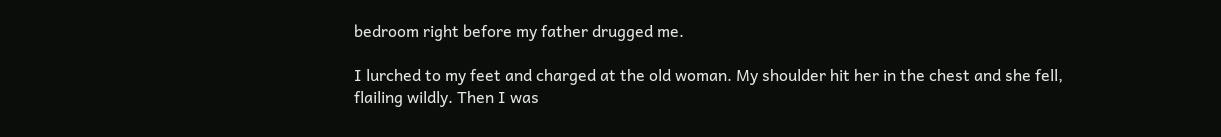bedroom right before my father drugged me.

I lurched to my feet and charged at the old woman. My shoulder hit her in the chest and she fell, flailing wildly. Then I was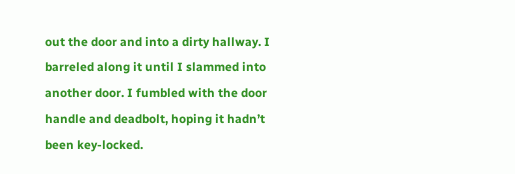out the door and into a dirty hallway. I barreled along it until I slammed into another door. I fumbled with the door handle and deadbolt, hoping it hadn’t been key-locked.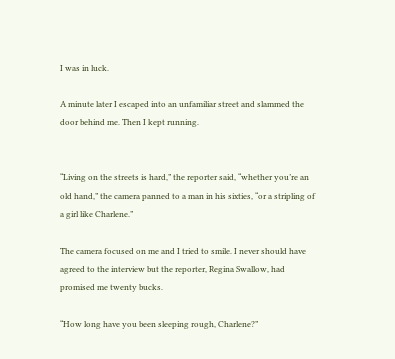I was in luck.

A minute later I escaped into an unfamiliar street and slammed the door behind me. Then I kept running.


“Living on the streets is hard,” the reporter said, “whether you’re an old hand,” the camera panned to a man in his sixties, “or a stripling of a girl like Charlene.”

The camera focused on me and I tried to smile. I never should have agreed to the interview but the reporter, Regina Swallow, had promised me twenty bucks.

“How long have you been sleeping rough, Charlene?”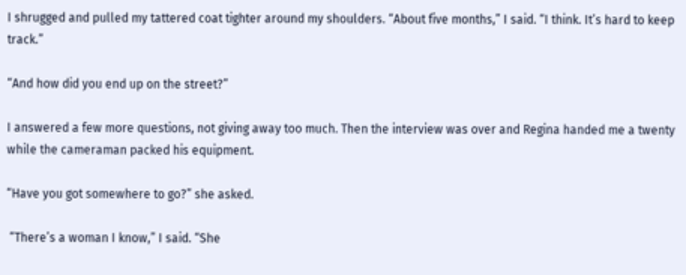I shrugged and pulled my tattered coat tighter around my shoulders. “About five months,” I said. “I think. It’s hard to keep track.”

“And how did you end up on the street?”

I answered a few more questions, not giving away too much. Then the interview was over and Regina handed me a twenty while the cameraman packed his equipment.

“Have you got somewhere to go?” she asked.

 “There’s a woman I know,” I said. “She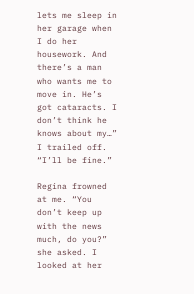lets me sleep in her garage when I do her housework. And there’s a man who wants me to move in. He’s got cataracts. I don’t think he knows about my…” I trailed off. “I’ll be fine.”

Regina frowned at me. “You don’t keep up with the news much, do you?” she asked. I looked at her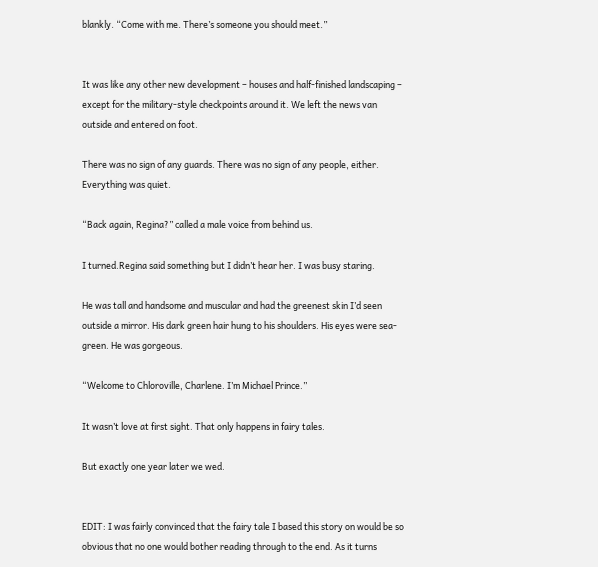blankly. “Come with me. There’s someone you should meet.”


It was like any other new development – houses and half-finished landscaping – except for the military-style checkpoints around it. We left the news van outside and entered on foot.

There was no sign of any guards. There was no sign of any people, either. Everything was quiet.

“Back again, Regina?” called a male voice from behind us.

I turned.Regina said something but I didn’t hear her. I was busy staring.

He was tall and handsome and muscular and had the greenest skin I’d seen outside a mirror. His dark green hair hung to his shoulders. His eyes were sea-green. He was gorgeous.

“Welcome to Chloroville, Charlene. I’m Michael Prince.”

It wasn’t love at first sight. That only happens in fairy tales.

But exactly one year later we wed.


EDIT: I was fairly convinced that the fairy tale I based this story on would be so obvious that no one would bother reading through to the end. As it turns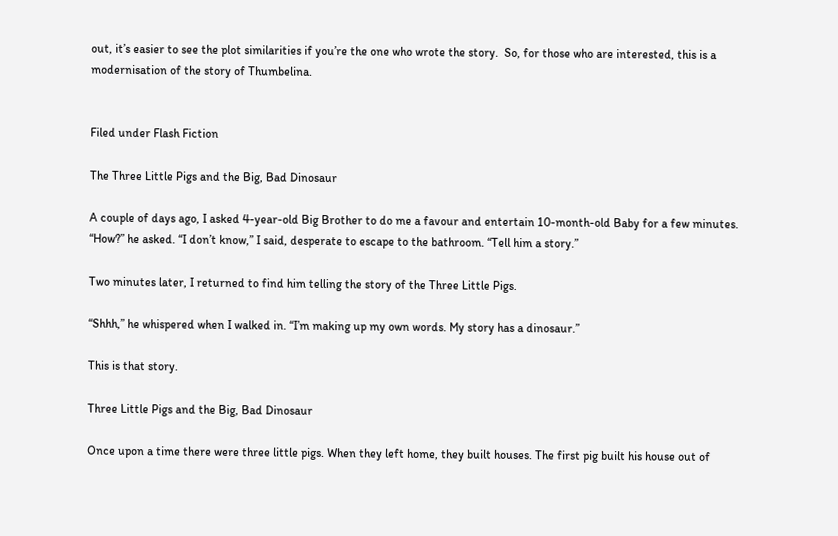out, it’s easier to see the plot similarities if you’re the one who wrote the story.  So, for those who are interested, this is a modernisation of the story of Thumbelina.


Filed under Flash Fiction

The Three Little Pigs and the Big, Bad Dinosaur

A couple of days ago, I asked 4-year-old Big Brother to do me a favour and entertain 10-month-old Baby for a few minutes. “How?” he asked. “I don’t know,” I said, desperate to escape to the bathroom. “Tell him a story.”

Two minutes later, I returned to find him telling the story of the Three Little Pigs.

“Shhh,” he whispered when I walked in. “I’m making up my own words. My story has a dinosaur.”

This is that story.

Three Little Pigs and the Big, Bad Dinosaur

Once upon a time there were three little pigs. When they left home, they built houses. The first pig built his house out of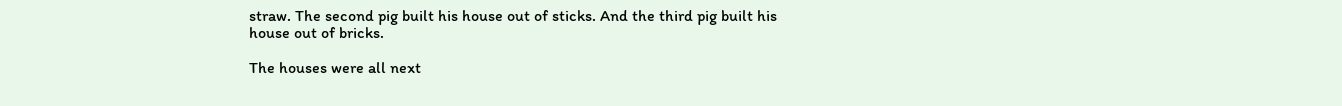straw. The second pig built his house out of sticks. And the third pig built his house out of bricks.

The houses were all next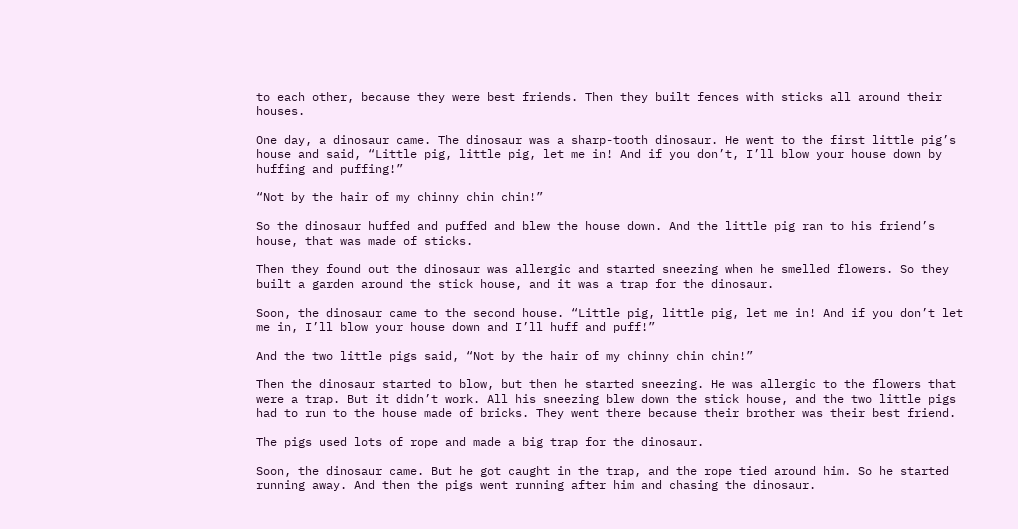to each other, because they were best friends. Then they built fences with sticks all around their houses.

One day, a dinosaur came. The dinosaur was a sharp-tooth dinosaur. He went to the first little pig’s house and said, “Little pig, little pig, let me in! And if you don’t, I’ll blow your house down by huffing and puffing!”

“Not by the hair of my chinny chin chin!”

So the dinosaur huffed and puffed and blew the house down. And the little pig ran to his friend’s house, that was made of sticks.

Then they found out the dinosaur was allergic and started sneezing when he smelled flowers. So they built a garden around the stick house, and it was a trap for the dinosaur.

Soon, the dinosaur came to the second house. “Little pig, little pig, let me in! And if you don’t let me in, I’ll blow your house down and I’ll huff and puff!”

And the two little pigs said, “Not by the hair of my chinny chin chin!”

Then the dinosaur started to blow, but then he started sneezing. He was allergic to the flowers that were a trap. But it didn’t work. All his sneezing blew down the stick house, and the two little pigs had to run to the house made of bricks. They went there because their brother was their best friend.

The pigs used lots of rope and made a big trap for the dinosaur.

Soon, the dinosaur came. But he got caught in the trap, and the rope tied around him. So he started running away. And then the pigs went running after him and chasing the dinosaur.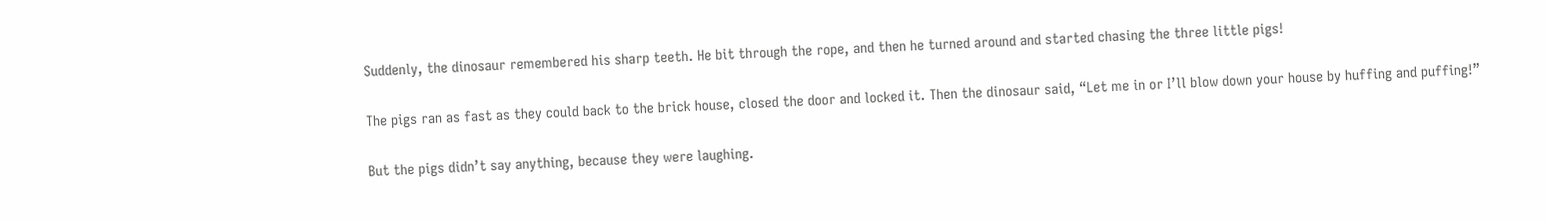Suddenly, the dinosaur remembered his sharp teeth. He bit through the rope, and then he turned around and started chasing the three little pigs!

The pigs ran as fast as they could back to the brick house, closed the door and locked it. Then the dinosaur said, “Let me in or I’ll blow down your house by huffing and puffing!”

But the pigs didn’t say anything, because they were laughing.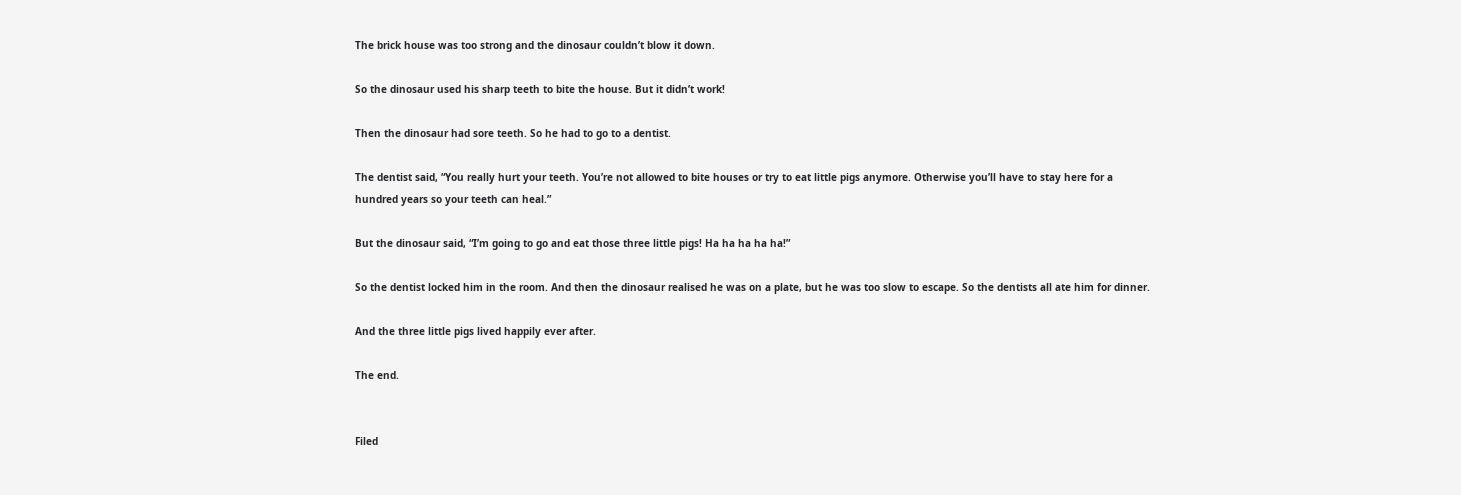The brick house was too strong and the dinosaur couldn’t blow it down.

So the dinosaur used his sharp teeth to bite the house. But it didn’t work!

Then the dinosaur had sore teeth. So he had to go to a dentist.

The dentist said, “You really hurt your teeth. You’re not allowed to bite houses or try to eat little pigs anymore. Otherwise you’ll have to stay here for a hundred years so your teeth can heal.”

But the dinosaur said, “I’m going to go and eat those three little pigs! Ha ha ha ha ha!”

So the dentist locked him in the room. And then the dinosaur realised he was on a plate, but he was too slow to escape. So the dentists all ate him for dinner.

And the three little pigs lived happily ever after.

The end.


Filed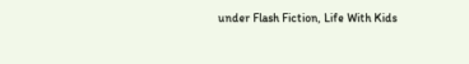under Flash Fiction, Life With Kids